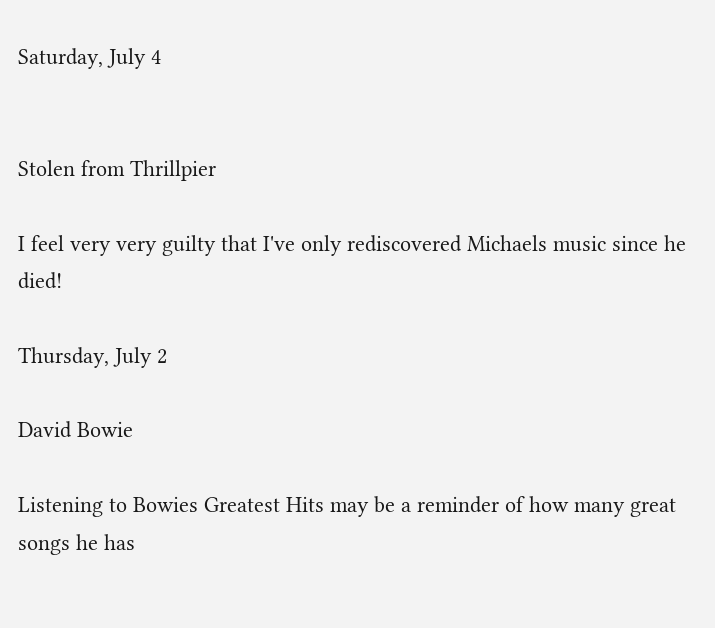Saturday, July 4


Stolen from Thrillpier

I feel very very guilty that I've only rediscovered Michaels music since he died!

Thursday, July 2

David Bowie

Listening to Bowies Greatest Hits may be a reminder of how many great songs he has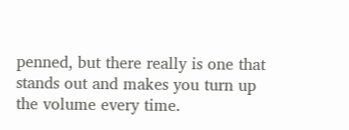penned, but there really is one that stands out and makes you turn up the volume every time.